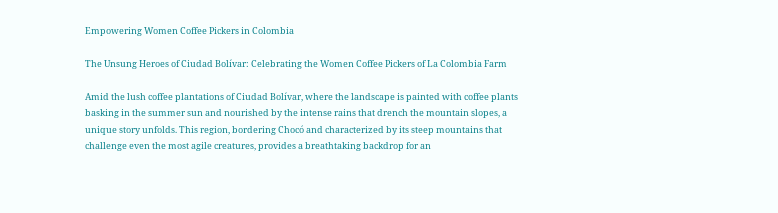Empowering Women Coffee Pickers in Colombia

The Unsung Heroes of Ciudad Bolívar: Celebrating the Women Coffee Pickers of La Colombia Farm

Amid the lush coffee plantations of Ciudad Bolívar, where the landscape is painted with coffee plants basking in the summer sun and nourished by the intense rains that drench the mountain slopes, a unique story unfolds. This region, bordering Chocó and characterized by its steep mountains that challenge even the most agile creatures, provides a breathtaking backdrop for an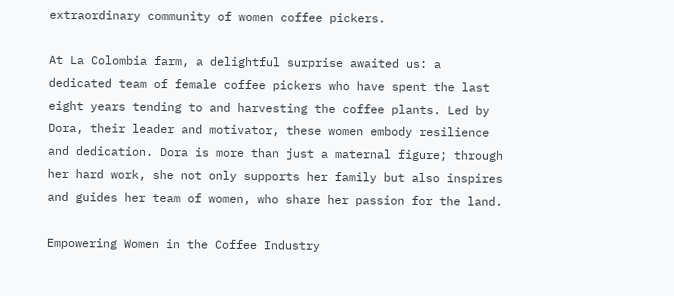extraordinary community of women coffee pickers.

At La Colombia farm, a delightful surprise awaited us: a dedicated team of female coffee pickers who have spent the last eight years tending to and harvesting the coffee plants. Led by Dora, their leader and motivator, these women embody resilience and dedication. Dora is more than just a maternal figure; through her hard work, she not only supports her family but also inspires and guides her team of women, who share her passion for the land.

Empowering Women in the Coffee Industry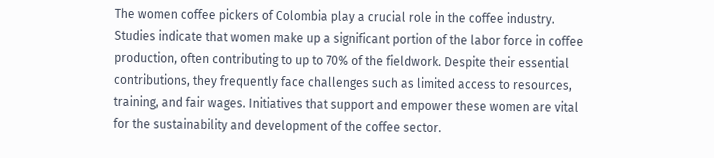The women coffee pickers of Colombia play a crucial role in the coffee industry. Studies indicate that women make up a significant portion of the labor force in coffee production, often contributing to up to 70% of the fieldwork. Despite their essential contributions, they frequently face challenges such as limited access to resources, training, and fair wages. Initiatives that support and empower these women are vital for the sustainability and development of the coffee sector.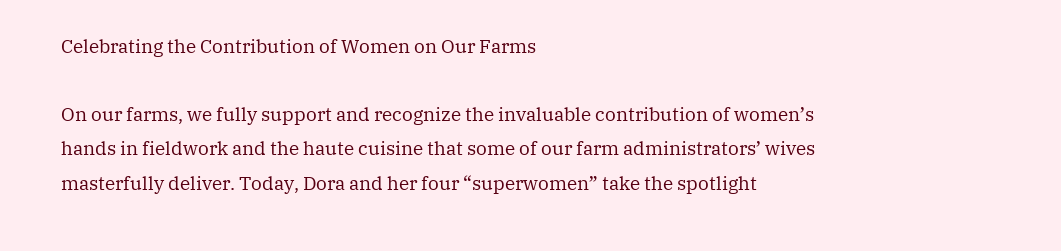Celebrating the Contribution of Women on Our Farms

On our farms, we fully support and recognize the invaluable contribution of women’s hands in fieldwork and the haute cuisine that some of our farm administrators’ wives masterfully deliver. Today, Dora and her four “superwomen” take the spotlight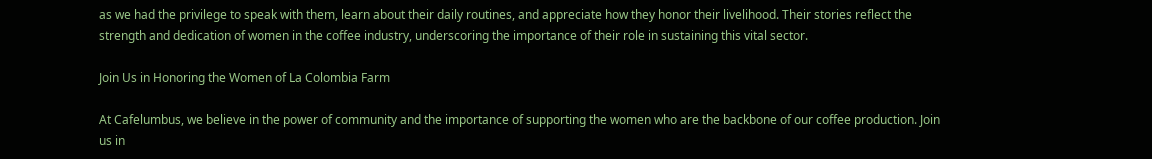as we had the privilege to speak with them, learn about their daily routines, and appreciate how they honor their livelihood. Their stories reflect the strength and dedication of women in the coffee industry, underscoring the importance of their role in sustaining this vital sector.

Join Us in Honoring the Women of La Colombia Farm

At Cafelumbus, we believe in the power of community and the importance of supporting the women who are the backbone of our coffee production. Join us in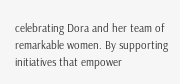celebrating Dora and her team of remarkable women. By supporting initiatives that empower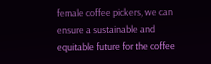female coffee pickers, we can ensure a sustainable and equitable future for the coffee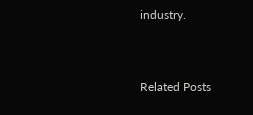industry.


Related Posts